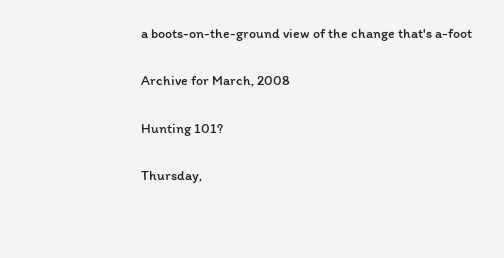a boots-on-the-ground view of the change that's a-foot

Archive for March, 2008

Hunting 101?

Thursday,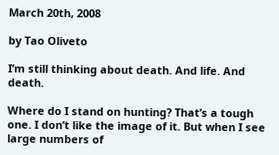March 20th, 2008

by Tao Oliveto

I’m still thinking about death. And life. And death.

Where do I stand on hunting? That’s a tough one. I don’t like the image of it. But when I see large numbers of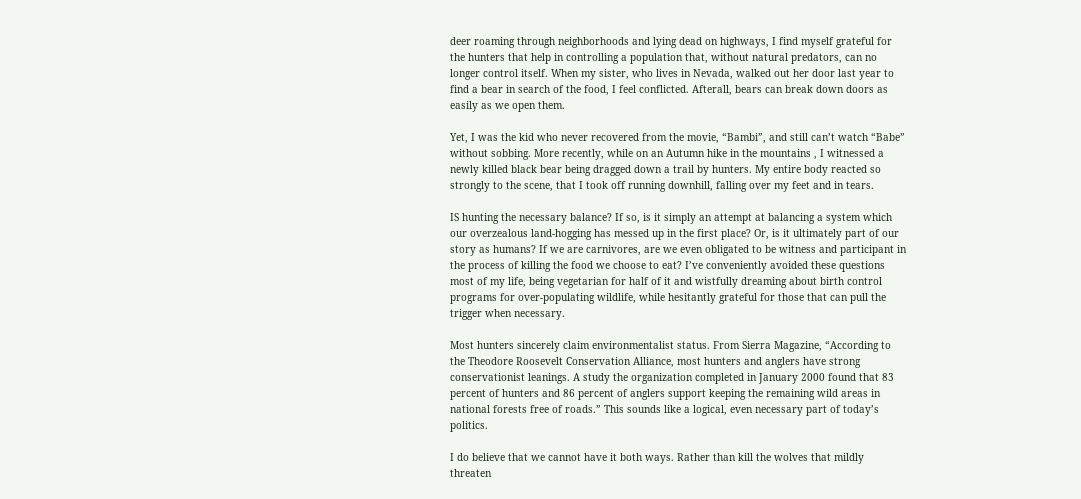deer roaming through neighborhoods and lying dead on highways, I find myself grateful for the hunters that help in controlling a population that, without natural predators, can no longer control itself. When my sister, who lives in Nevada, walked out her door last year to find a bear in search of the food, I feel conflicted. Afterall, bears can break down doors as easily as we open them.

Yet, I was the kid who never recovered from the movie, “Bambi”, and still can’t watch “Babe” without sobbing. More recently, while on an Autumn hike in the mountains , I witnessed a newly killed black bear being dragged down a trail by hunters. My entire body reacted so strongly to the scene, that I took off running downhill, falling over my feet and in tears.

IS hunting the necessary balance? If so, is it simply an attempt at balancing a system which our overzealous land-hogging has messed up in the first place? Or, is it ultimately part of our story as humans? If we are carnivores, are we even obligated to be witness and participant in the process of killing the food we choose to eat? I’ve conveniently avoided these questions most of my life, being vegetarian for half of it and wistfully dreaming about birth control programs for over-populating wildlife, while hesitantly grateful for those that can pull the trigger when necessary.

Most hunters sincerely claim environmentalist status. From Sierra Magazine, “According to the Theodore Roosevelt Conservation Alliance, most hunters and anglers have strong conservationist leanings. A study the organization completed in January 2000 found that 83 percent of hunters and 86 percent of anglers support keeping the remaining wild areas in national forests free of roads.” This sounds like a logical, even necessary part of today’s politics.

I do believe that we cannot have it both ways. Rather than kill the wolves that mildly threaten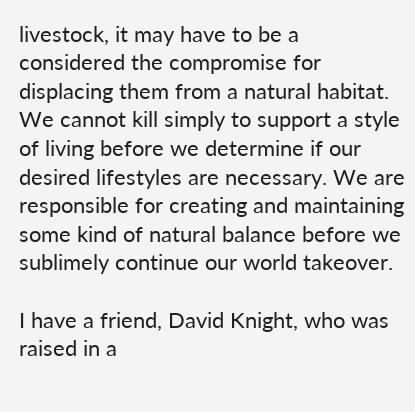livestock, it may have to be a considered the compromise for displacing them from a natural habitat. We cannot kill simply to support a style of living before we determine if our desired lifestyles are necessary. We are responsible for creating and maintaining some kind of natural balance before we sublimely continue our world takeover.

I have a friend, David Knight, who was raised in a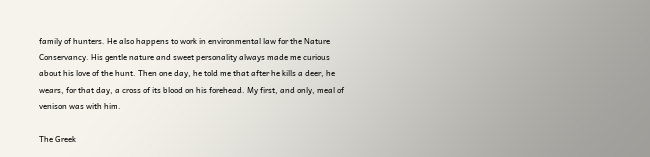family of hunters. He also happens to work in environmental law for the Nature Conservancy. His gentle nature and sweet personality always made me curious about his love of the hunt. Then one day, he told me that after he kills a deer, he wears, for that day, a cross of its blood on his forehead. My first, and only, meal of venison was with him.

The Greek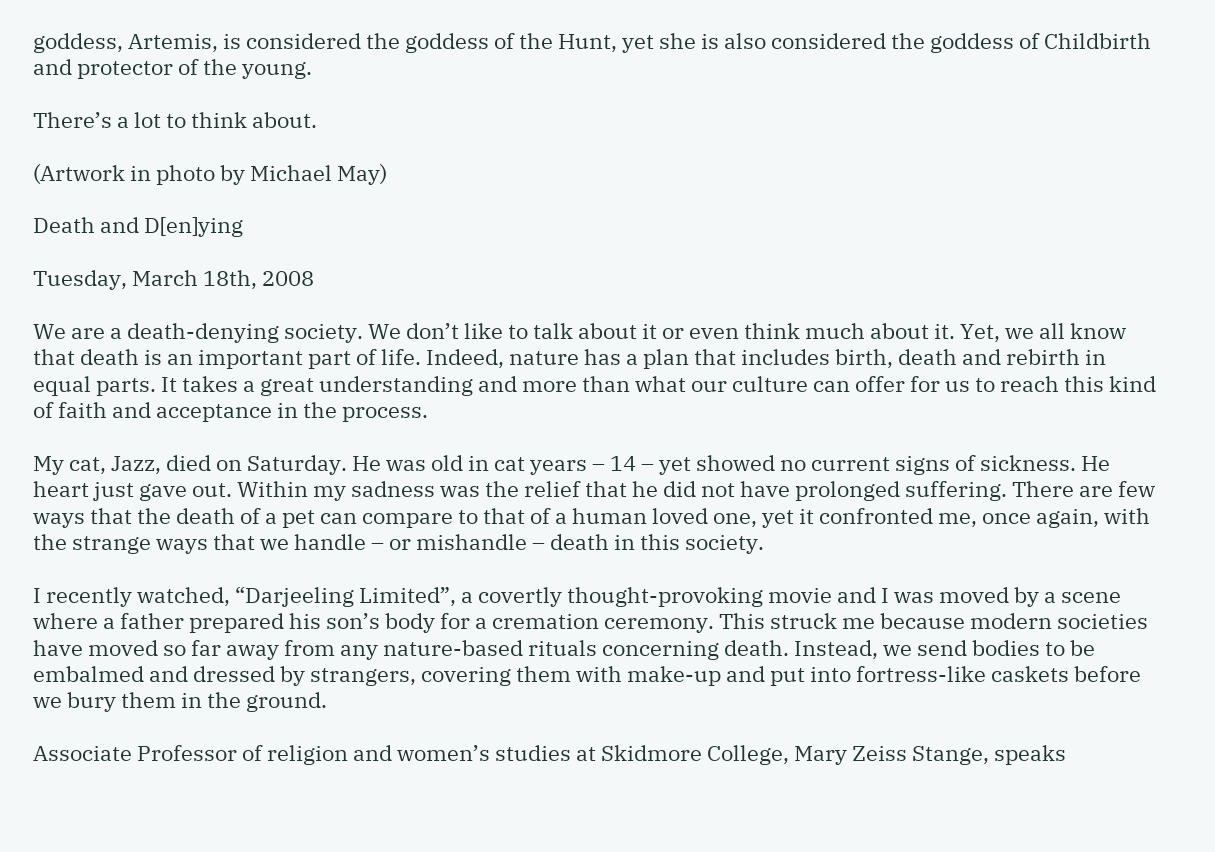goddess, Artemis, is considered the goddess of the Hunt, yet she is also considered the goddess of Childbirth and protector of the young.

There’s a lot to think about.

(Artwork in photo by Michael May)

Death and D[en]ying

Tuesday, March 18th, 2008

We are a death-denying society. We don’t like to talk about it or even think much about it. Yet, we all know that death is an important part of life. Indeed, nature has a plan that includes birth, death and rebirth in equal parts. It takes a great understanding and more than what our culture can offer for us to reach this kind of faith and acceptance in the process.

My cat, Jazz, died on Saturday. He was old in cat years – 14 – yet showed no current signs of sickness. He heart just gave out. Within my sadness was the relief that he did not have prolonged suffering. There are few ways that the death of a pet can compare to that of a human loved one, yet it confronted me, once again, with the strange ways that we handle – or mishandle – death in this society.

I recently watched, “Darjeeling Limited”, a covertly thought-provoking movie and I was moved by a scene where a father prepared his son’s body for a cremation ceremony. This struck me because modern societies have moved so far away from any nature-based rituals concerning death. Instead, we send bodies to be embalmed and dressed by strangers, covering them with make-up and put into fortress-like caskets before we bury them in the ground.

Associate Professor of religion and women’s studies at Skidmore College, Mary Zeiss Stange, speaks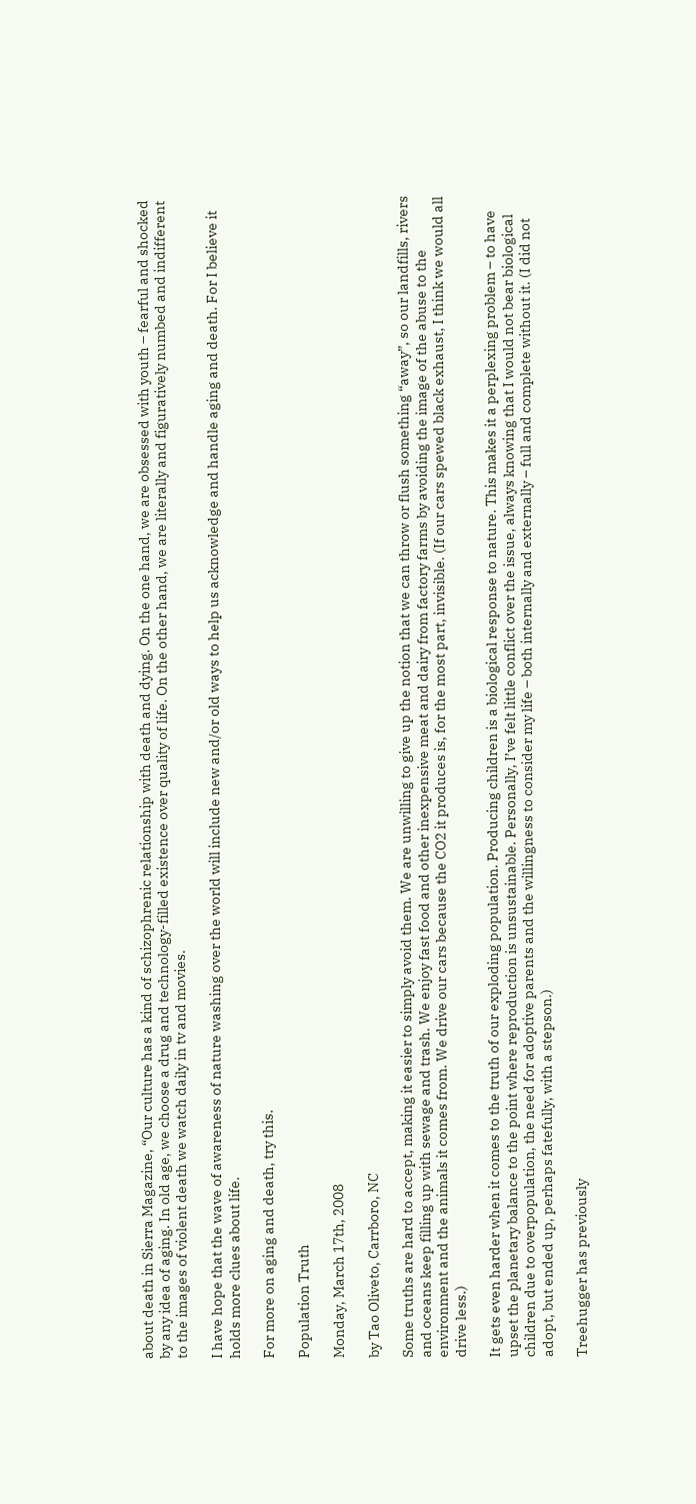about death in Sierra Magazine, “Our culture has a kind of schizophrenic relationship with death and dying. On the one hand, we are obsessed with youth – fearful and shocked by any idea of aging. In old age, we choose a drug and technology-filled existence over quality of life. On the other hand, we are literally and figuratively numbed and indifferent to the images of violent death we watch daily in tv and movies.

I have hope that the wave of awareness of nature washing over the world will include new and/or old ways to help us acknowledge and handle aging and death. For I believe it holds more clues about life.

For more on aging and death, try this.

Population Truth

Monday, March 17th, 2008

by Tao Oliveto, Carrboro, NC

Some truths are hard to accept, making it easier to simply avoid them. We are unwilling to give up the notion that we can throw or flush something “away”, so our landfills, rivers and oceans keep filling up with sewage and trash. We enjoy fast food and other inexpensive meat and dairy from factory farms by avoiding the image of the abuse to the environment and the animals it comes from. We drive our cars because the CO2 it produces is, for the most part, invisible. (If our cars spewed black exhaust, I think we would all drive less.)

It gets even harder when it comes to the truth of our exploding population. Producing children is a biological response to nature. This makes it a perplexing problem – to have upset the planetary balance to the point where reproduction is unsustainable. Personally, I’ve felt little conflict over the issue, always knowing that I would not bear biological children due to overpopulation, the need for adoptive parents and the willingness to consider my life – both internally and externally – full and complete without it. (I did not adopt, but ended up, perhaps fatefully, with a stepson.)

Treehugger has previously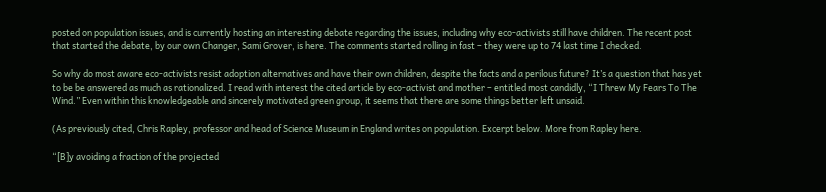posted on population issues, and is currently hosting an interesting debate regarding the issues, including why eco-activists still have children. The recent post that started the debate, by our own Changer, Sami Grover, is here. The comments started rolling in fast – they were up to 74 last time I checked.

So why do most aware eco-activists resist adoption alternatives and have their own children, despite the facts and a perilous future? It’s a question that has yet to be be answered as much as rationalized. I read with interest the cited article by eco-activist and mother – entitled most candidly, “I Threw My Fears To The Wind.” Even within this knowledgeable and sincerely motivated green group, it seems that there are some things better left unsaid.

(As previously cited, Chris Rapley, professor and head of Science Museum in England writes on population. Excerpt below. More from Rapley here.

“[B]y avoiding a fraction of the projected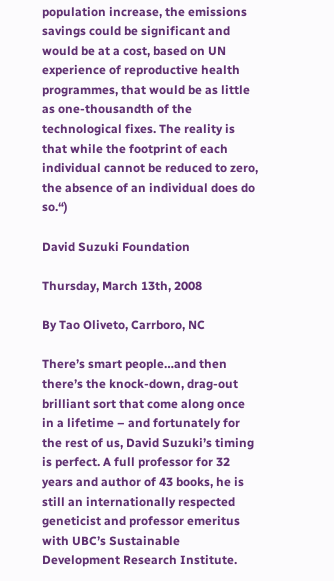population increase, the emissions savings could be significant and would be at a cost, based on UN experience of reproductive health programmes, that would be as little as one-thousandth of the technological fixes. The reality is that while the footprint of each individual cannot be reduced to zero, the absence of an individual does do so.“)

David Suzuki Foundation

Thursday, March 13th, 2008

By Tao Oliveto, Carrboro, NC

There’s smart people…and then there’s the knock-down, drag-out brilliant sort that come along once in a lifetime – and fortunately for the rest of us, David Suzuki’s timing is perfect. A full professor for 32 years and author of 43 books, he is still an internationally respected geneticist and professor emeritus with UBC’s Sustainable Development Research Institute.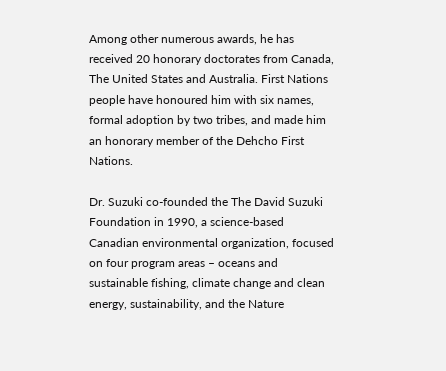Among other numerous awards, he has received 20 honorary doctorates from Canada, The United States and Australia. First Nations people have honoured him with six names, formal adoption by two tribes, and made him an honorary member of the Dehcho First Nations.

Dr. Suzuki co-founded the The David Suzuki Foundation in 1990, a science-based Canadian environmental organization, focused on four program areas – oceans and sustainable fishing, climate change and clean energy, sustainability, and the Nature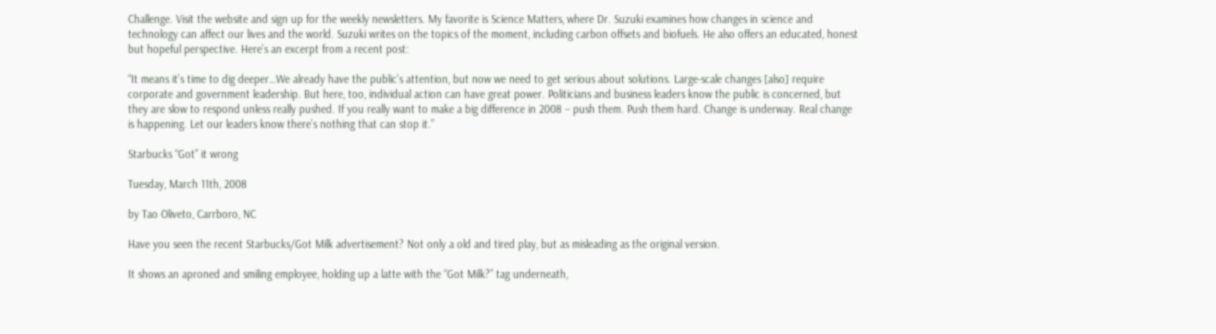Challenge. Visit the website and sign up for the weekly newsletters. My favorite is Science Matters, where Dr. Suzuki examines how changes in science and technology can affect our lives and the world. Suzuki writes on the topics of the moment, including carbon offsets and biofuels. He also offers an educated, honest but hopeful perspective. Here’s an excerpt from a recent post:

“It means it’s time to dig deeper…We already have the public’s attention, but now we need to get serious about solutions. Large-scale changes [also] require corporate and government leadership. But here, too, individual action can have great power. Politicians and business leaders know the public is concerned, but they are slow to respond unless really pushed. If you really want to make a big difference in 2008 – push them. Push them hard. Change is underway. Real change is happening. Let our leaders know there’s nothing that can stop it.”

Starbucks “Got” it wrong

Tuesday, March 11th, 2008

by Tao Oliveto, Carrboro, NC

Have you seen the recent Starbucks/Got Milk advertisement? Not only a old and tired play, but as misleading as the original version.

It shows an aproned and smiling employee, holding up a latte with the “Got Milk?” tag underneath,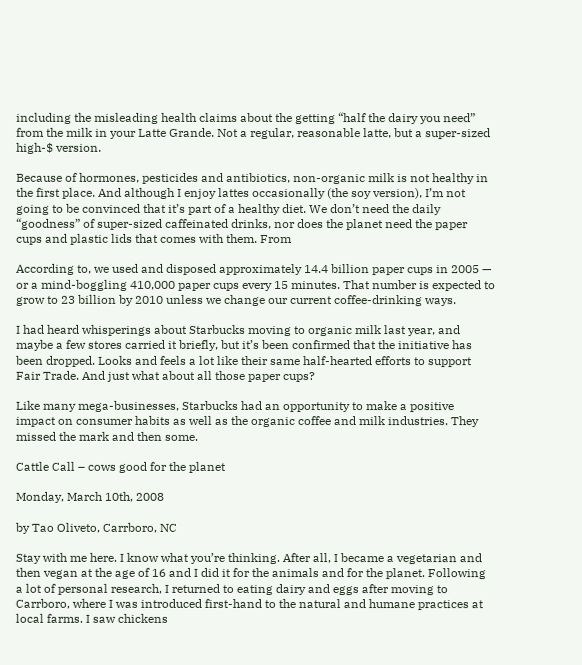including the misleading health claims about the getting “half the dairy you need” from the milk in your Latte Grande. Not a regular, reasonable latte, but a super-sized high-$ version.

Because of hormones, pesticides and antibiotics, non-organic milk is not healthy in the first place. And although I enjoy lattes occasionally (the soy version), I’m not going to be convinced that it’s part of a healthy diet. We don’t need the daily “goodness” of super-sized caffeinated drinks, nor does the planet need the paper cups and plastic lids that comes with them. From

According to, we used and disposed approximately 14.4 billion paper cups in 2005 — or a mind-boggling 410,000 paper cups every 15 minutes. That number is expected to grow to 23 billion by 2010 unless we change our current coffee-drinking ways.

I had heard whisperings about Starbucks moving to organic milk last year, and maybe a few stores carried it briefly, but it’s been confirmed that the initiative has been dropped. Looks and feels a lot like their same half-hearted efforts to support Fair Trade. And just what about all those paper cups?

Like many mega-businesses, Starbucks had an opportunity to make a positive impact on consumer habits as well as the organic coffee and milk industries. They missed the mark and then some.

Cattle Call – cows good for the planet

Monday, March 10th, 2008

by Tao Oliveto, Carrboro, NC

Stay with me here. I know what you’re thinking. After all, I became a vegetarian and then vegan at the age of 16 and I did it for the animals and for the planet. Following a lot of personal research, I returned to eating dairy and eggs after moving to Carrboro, where I was introduced first-hand to the natural and humane practices at local farms. I saw chickens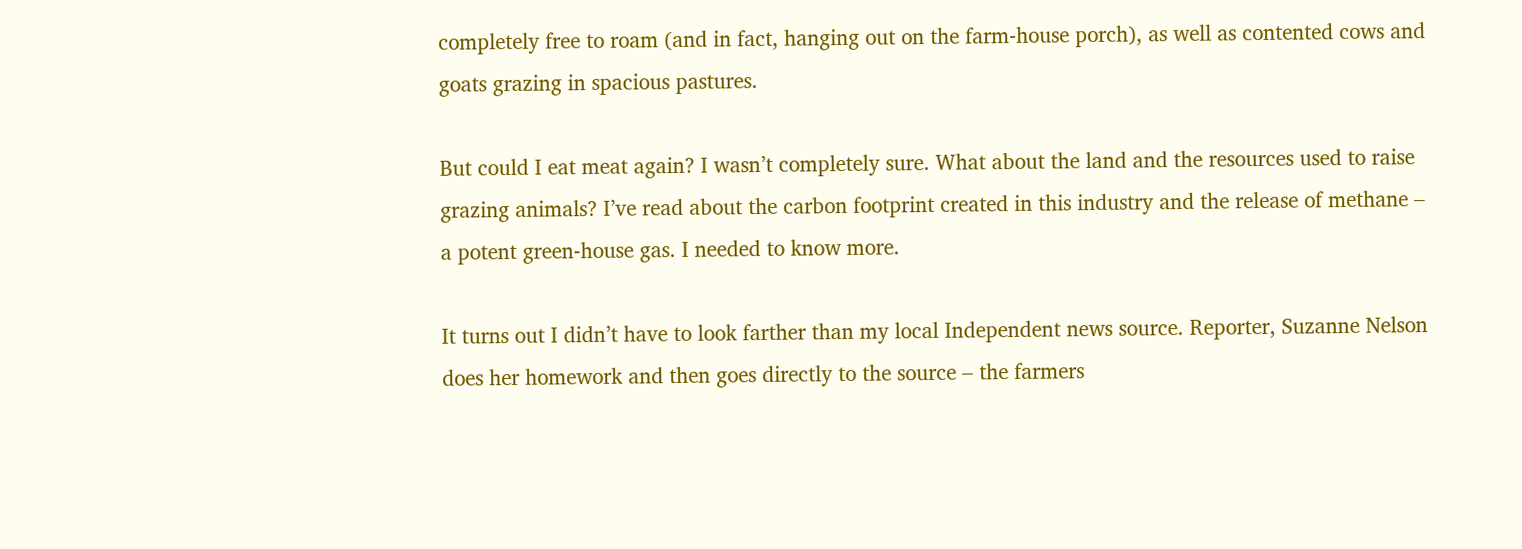completely free to roam (and in fact, hanging out on the farm-house porch), as well as contented cows and goats grazing in spacious pastures.

But could I eat meat again? I wasn’t completely sure. What about the land and the resources used to raise grazing animals? I’ve read about the carbon footprint created in this industry and the release of methane – a potent green-house gas. I needed to know more.

It turns out I didn’t have to look farther than my local Independent news source. Reporter, Suzanne Nelson does her homework and then goes directly to the source – the farmers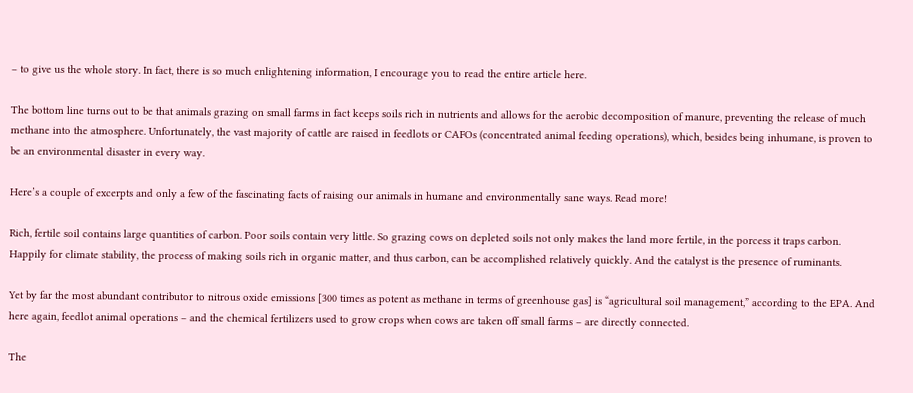– to give us the whole story. In fact, there is so much enlightening information, I encourage you to read the entire article here.

The bottom line turns out to be that animals grazing on small farms in fact keeps soils rich in nutrients and allows for the aerobic decomposition of manure, preventing the release of much methane into the atmosphere. Unfortunately, the vast majority of cattle are raised in feedlots or CAFOs (concentrated animal feeding operations), which, besides being inhumane, is proven to be an environmental disaster in every way.

Here’s a couple of excerpts and only a few of the fascinating facts of raising our animals in humane and environmentally sane ways. Read more!

Rich, fertile soil contains large quantities of carbon. Poor soils contain very little. So grazing cows on depleted soils not only makes the land more fertile, in the porcess it traps carbon. Happily for climate stability, the process of making soils rich in organic matter, and thus carbon, can be accomplished relatively quickly. And the catalyst is the presence of ruminants.

Yet by far the most abundant contributor to nitrous oxide emissions [300 times as potent as methane in terms of greenhouse gas] is “agricultural soil management,” according to the EPA. And here again, feedlot animal operations – and the chemical fertilizers used to grow crops when cows are taken off small farms – are directly connected.

The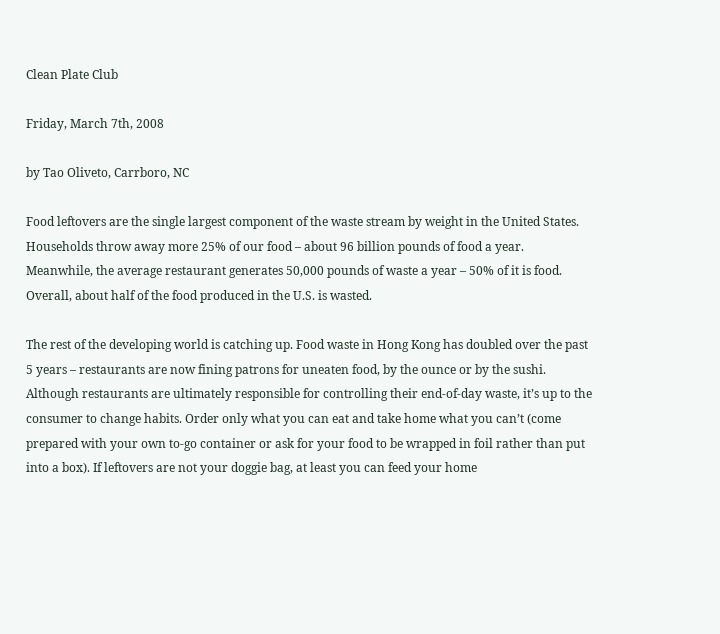Clean Plate Club

Friday, March 7th, 2008

by Tao Oliveto, Carrboro, NC

Food leftovers are the single largest component of the waste stream by weight in the United States. Households throw away more 25% of our food – about 96 billion pounds of food a year. Meanwhile, the average restaurant generates 50,000 pounds of waste a year – 50% of it is food. Overall, about half of the food produced in the U.S. is wasted.

The rest of the developing world is catching up. Food waste in Hong Kong has doubled over the past 5 years – restaurants are now fining patrons for uneaten food, by the ounce or by the sushi. Although restaurants are ultimately responsible for controlling their end-of-day waste, it’s up to the consumer to change habits. Order only what you can eat and take home what you can’t (come prepared with your own to-go container or ask for your food to be wrapped in foil rather than put into a box). If leftovers are not your doggie bag, at least you can feed your home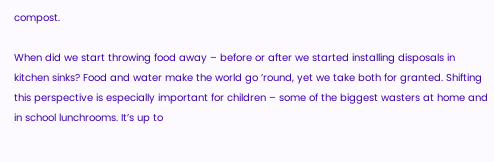compost.

When did we start throwing food away – before or after we started installing disposals in kitchen sinks? Food and water make the world go ’round, yet we take both for granted. Shifting this perspective is especially important for children – some of the biggest wasters at home and in school lunchrooms. It’s up to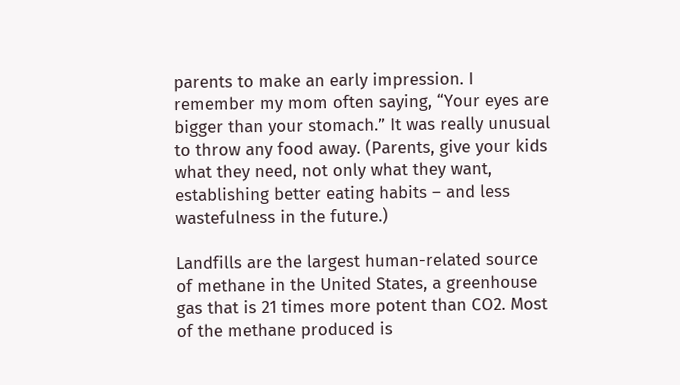parents to make an early impression. I remember my mom often saying, “Your eyes are bigger than your stomach.” It was really unusual to throw any food away. (Parents, give your kids what they need, not only what they want, establishing better eating habits – and less wastefulness in the future.)

Landfills are the largest human-related source of methane in the United States, a greenhouse gas that is 21 times more potent than CO2. Most of the methane produced is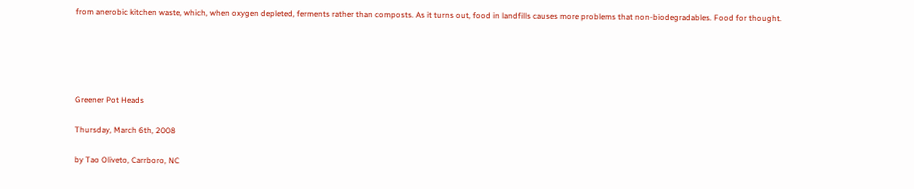from anerobic kitchen waste, which, when oxygen depleted, ferments rather than composts. As it turns out, food in landfills causes more problems that non-biodegradables. Food for thought.





Greener Pot Heads

Thursday, March 6th, 2008

by Tao Oliveto, Carrboro, NC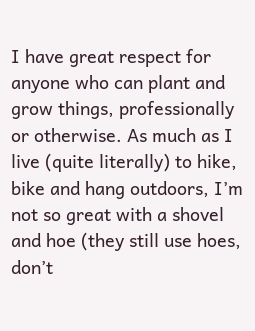I have great respect for anyone who can plant and grow things, professionally or otherwise. As much as I live (quite literally) to hike, bike and hang outdoors, I’m not so great with a shovel and hoe (they still use hoes, don’t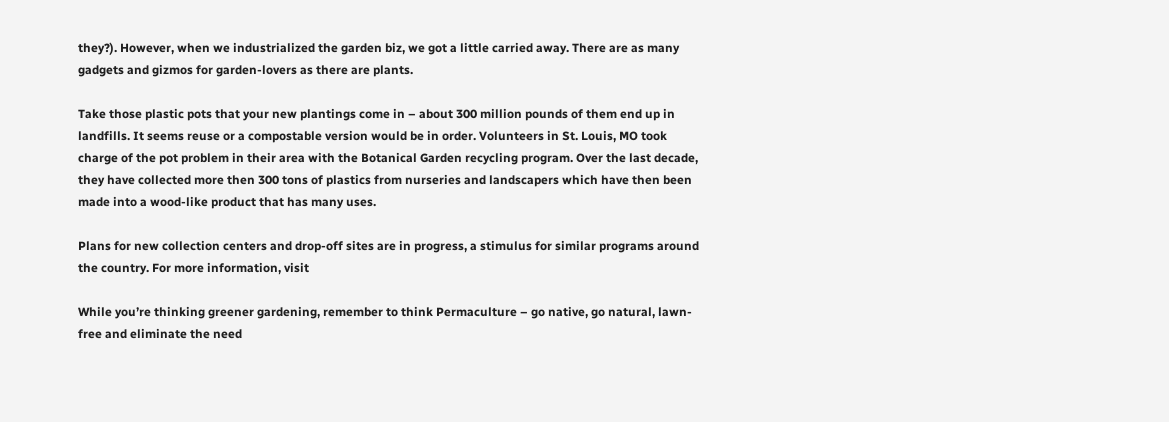they?). However, when we industrialized the garden biz, we got a little carried away. There are as many gadgets and gizmos for garden-lovers as there are plants.

Take those plastic pots that your new plantings come in – about 300 million pounds of them end up in landfills. It seems reuse or a compostable version would be in order. Volunteers in St. Louis, MO took charge of the pot problem in their area with the Botanical Garden recycling program. Over the last decade, they have collected more then 300 tons of plastics from nurseries and landscapers which have then been made into a wood-like product that has many uses.

Plans for new collection centers and drop-off sites are in progress, a stimulus for similar programs around the country. For more information, visit

While you’re thinking greener gardening, remember to think Permaculture – go native, go natural, lawn-free and eliminate the need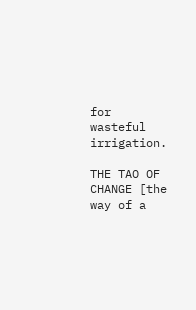for wasteful irrigation.

THE TAO OF CHANGE [the way of a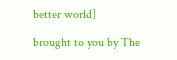better world]

brought to you by The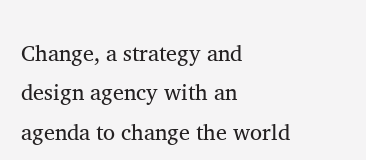Change, a strategy and design agency with an agenda to change the world